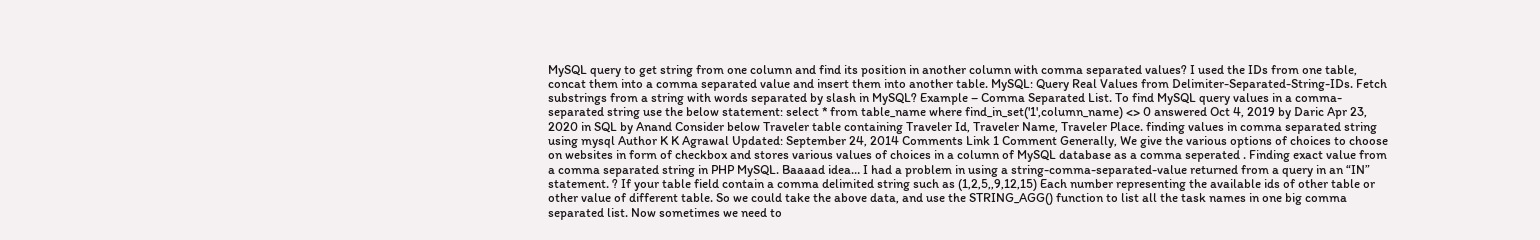MySQL query to get string from one column and find its position in another column with comma separated values? I used the IDs from one table, concat them into a comma separated value and insert them into another table. MySQL: Query Real Values from Delimiter-Separated-String-IDs. Fetch substrings from a string with words separated by slash in MySQL? Example – Comma Separated List. To find MySQL query values in a comma-separated string use the below statement: select * from table_name where find_in_set('1',column_name) <> 0 answered Oct 4, 2019 by Daric Apr 23, 2020 in SQL by Anand Consider below Traveler table containing Traveler Id, Traveler Name, Traveler Place. finding values in comma separated string using mysql Author K K Agrawal Updated: September 24, 2014 Comments Link 1 Comment Generally, We give the various options of choices to choose on websites in form of checkbox and stores various values of choices in a column of MySQL database as a comma seperated . Finding exact value from a comma separated string in PHP MySQL. Baaaad idea… I had a problem in using a string-comma-separated-value returned from a query in an “IN” statement. ? If your table field contain a comma delimited string such as (1,2,5,,9,12,15) Each number representing the available ids of other table or other value of different table. So we could take the above data, and use the STRING_AGG() function to list all the task names in one big comma separated list. Now sometimes we need to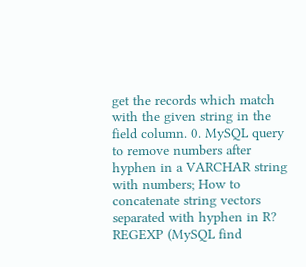get the records which match with the given string in the field column. 0. MySQL query to remove numbers after hyphen in a VARCHAR string with numbers; How to concatenate string vectors separated with hyphen in R? REGEXP (MySQL find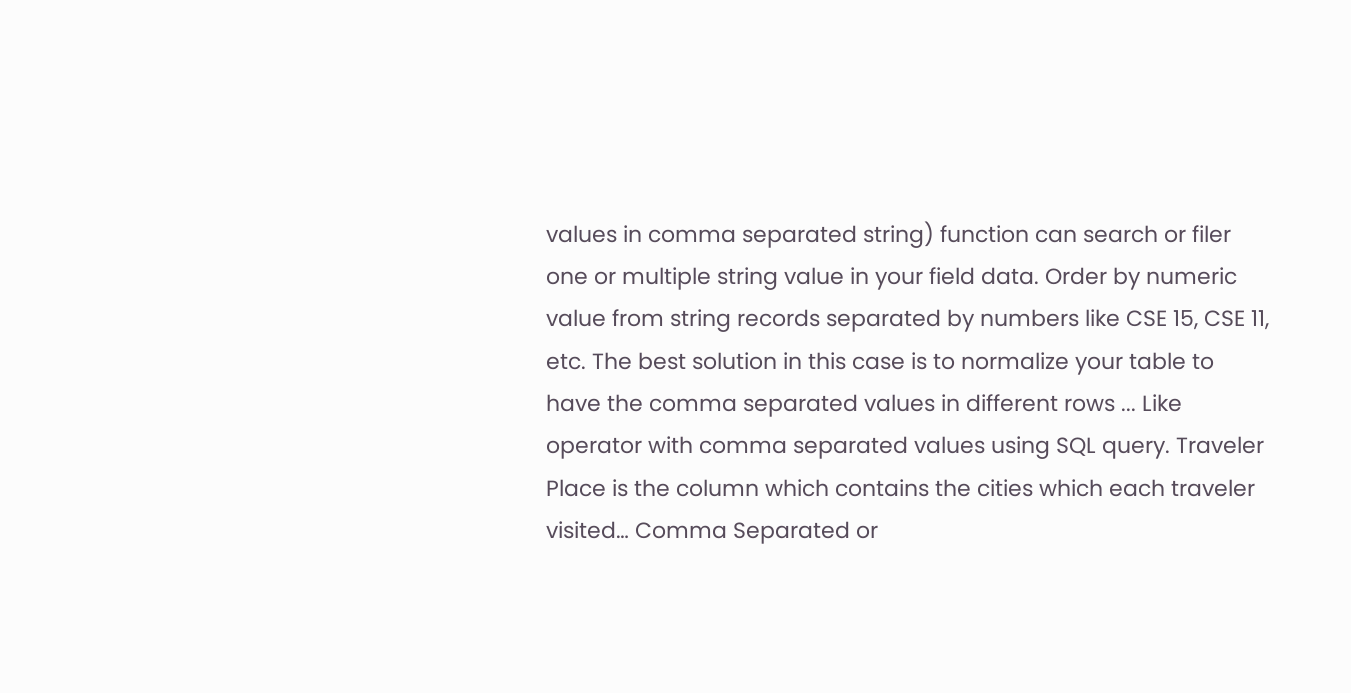values in comma separated string) function can search or filer one or multiple string value in your field data. Order by numeric value from string records separated by numbers like CSE 15, CSE 11, etc. The best solution in this case is to normalize your table to have the comma separated values in different rows ... Like operator with comma separated values using SQL query. Traveler Place is the column which contains the cities which each traveler visited… Comma Separated or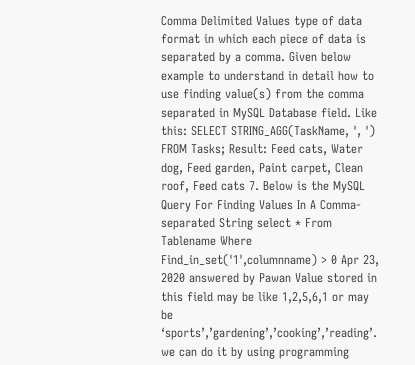Comma Delimited Values type of data format in which each piece of data is separated by a comma. Given below example to understand in detail how to use finding value(s) from the comma separated in MySQL Database field. Like this: SELECT STRING_AGG(TaskName, ', ') FROM Tasks; Result: Feed cats, Water dog, Feed garden, Paint carpet, Clean roof, Feed cats 7. Below is the MySQL Query For Finding Values In A Comma-separated String select * From Tablename Where Find_in_set('1',columnname) > 0 Apr 23, 2020 answered by Pawan Value stored in this field may be like 1,2,5,6,1 or may be ‘sports’,’gardening’,’cooking’,’reading’. we can do it by using programming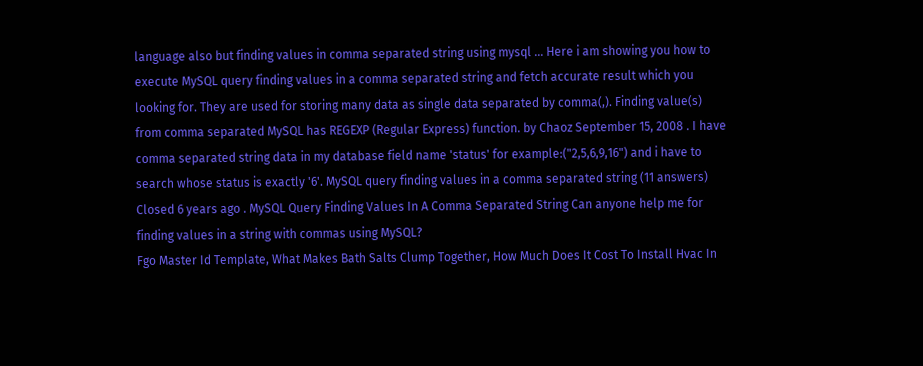language also but finding values in comma separated string using mysql … Here i am showing you how to execute MySQL query finding values in a comma separated string and fetch accurate result which you looking for. They are used for storing many data as single data separated by comma(,). Finding value(s) from comma separated MySQL has REGEXP (Regular Express) function. by Chaoz September 15, 2008 . I have comma separated string data in my database field name 'status' for example:("2,5,6,9,16") and i have to search whose status is exactly '6'. MySQL query finding values in a comma separated string (11 answers) Closed 6 years ago . MySQL Query Finding Values In A Comma Separated String Can anyone help me for finding values in a string with commas using MySQL?
Fgo Master Id Template, What Makes Bath Salts Clump Together, How Much Does It Cost To Install Hvac In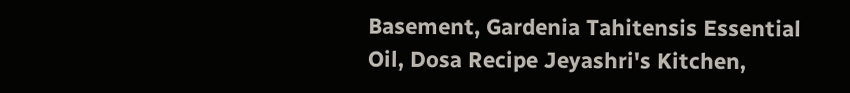Basement, Gardenia Tahitensis Essential Oil, Dosa Recipe Jeyashri's Kitchen,